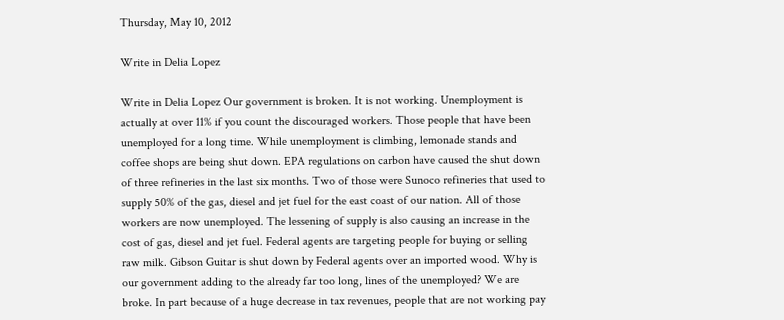Thursday, May 10, 2012

Write in Delia Lopez

Write in Delia Lopez Our government is broken. It is not working. Unemployment is actually at over 11% if you count the discouraged workers. Those people that have been unemployed for a long time. While unemployment is climbing, lemonade stands and coffee shops are being shut down. EPA regulations on carbon have caused the shut down of three refineries in the last six months. Two of those were Sunoco refineries that used to supply 50% of the gas, diesel and jet fuel for the east coast of our nation. All of those workers are now unemployed. The lessening of supply is also causing an increase in the cost of gas, diesel and jet fuel. Federal agents are targeting people for buying or selling raw milk. Gibson Guitar is shut down by Federal agents over an imported wood. Why is our government adding to the already far too long, lines of the unemployed? We are broke. In part because of a huge decrease in tax revenues, people that are not working pay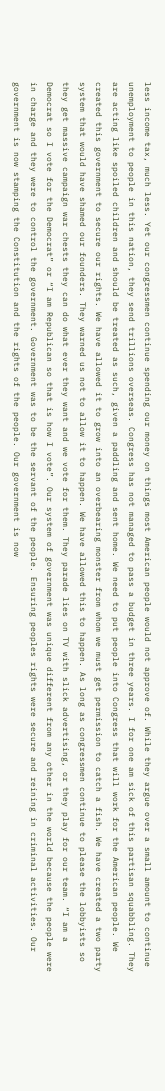less income tax, much less. Yet our congressmen continue spending our money on things most American people would not approve of. While they argue over a small amount to continue unemployment to people in this nation, they send trillions overseas. Congress has not managed to pass a budget in three years. I for one am sick of this partisan squabbling. They are acting like spoiled children and should be treated as such, given a paddling and sent home. We need to put people into Congress that will work for the American people. We created this government to secure our rights. We have allowed it to grow into an overbearing monster from whom we must get permission to catch a fish. We have created a two party system that would have shamed our founders. They warned us not to allow it to happen. We have allowed this to happen. As long as congressmen continue to please the lobbyists so they get massive campaign war chests they can do what ever they want and we vote for them. They parade lies on TV with slick advertising, or they play for our team. “I am a Democrat so I vote for the Democrat” or “I am Republican so that is how I vote”. Our system of government was unique different from any other in the world because the people were in charge and they were to control the government. Government was to be the servant of the people. Ensuring peoples rights were secure and reining in criminal activities. Our government is now stamping the Constitution and the rights of the people. Our government is now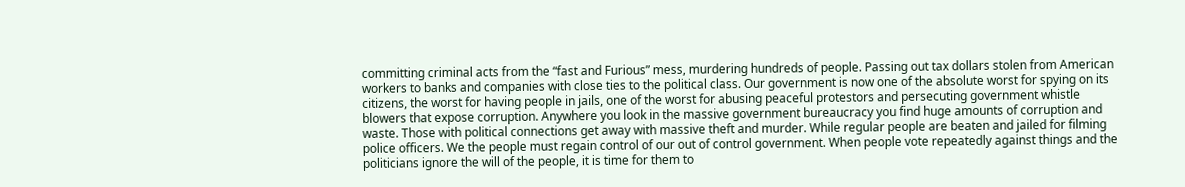committing criminal acts from the “fast and Furious” mess, murdering hundreds of people. Passing out tax dollars stolen from American workers to banks and companies with close ties to the political class. Our government is now one of the absolute worst for spying on its citizens, the worst for having people in jails, one of the worst for abusing peaceful protestors and persecuting government whistle blowers that expose corruption. Anywhere you look in the massive government bureaucracy you find huge amounts of corruption and waste. Those with political connections get away with massive theft and murder. While regular people are beaten and jailed for filming police officers. We the people must regain control of our out of control government. When people vote repeatedly against things and the politicians ignore the will of the people, it is time for them to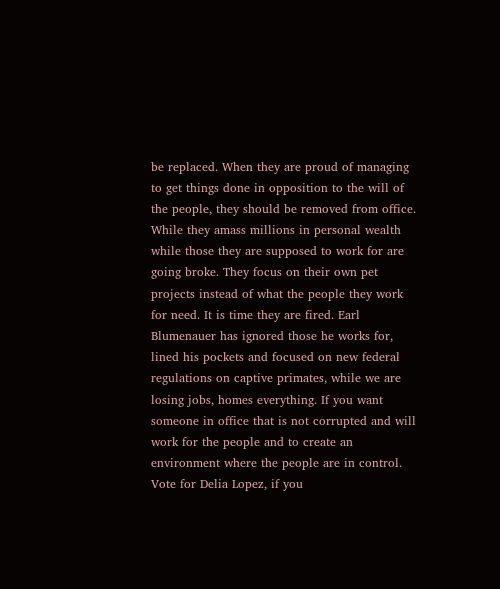be replaced. When they are proud of managing to get things done in opposition to the will of the people, they should be removed from office. While they amass millions in personal wealth while those they are supposed to work for are going broke. They focus on their own pet projects instead of what the people they work for need. It is time they are fired. Earl Blumenauer has ignored those he works for, lined his pockets and focused on new federal regulations on captive primates, while we are losing jobs, homes everything. If you want someone in office that is not corrupted and will work for the people and to create an environment where the people are in control. Vote for Delia Lopez, if you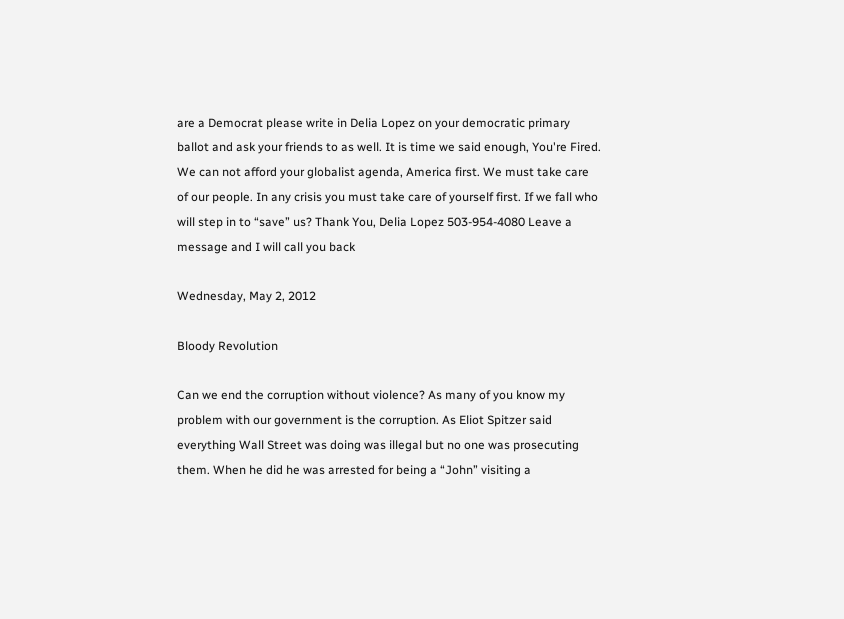are a Democrat please write in Delia Lopez on your democratic primary ballot and ask your friends to as well. It is time we said enough, You're Fired. We can not afford your globalist agenda, America first. We must take care of our people. In any crisis you must take care of yourself first. If we fall who will step in to “save” us? Thank You, Delia Lopez 503-954-4080 Leave a message and I will call you back

Wednesday, May 2, 2012

Bloody Revolution

Can we end the corruption without violence? As many of you know my problem with our government is the corruption. As Eliot Spitzer said everything Wall Street was doing was illegal but no one was prosecuting them. When he did he was arrested for being a “John” visiting a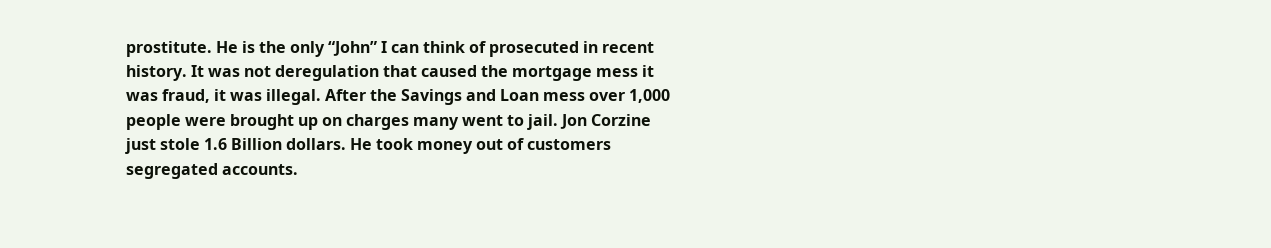prostitute. He is the only “John” I can think of prosecuted in recent history. It was not deregulation that caused the mortgage mess it was fraud, it was illegal. After the Savings and Loan mess over 1,000 people were brought up on charges many went to jail. Jon Corzine just stole 1.6 Billion dollars. He took money out of customers segregated accounts.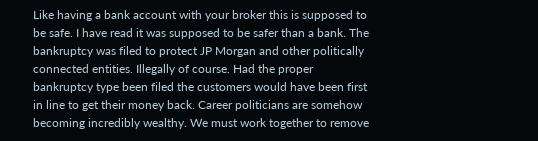Like having a bank account with your broker this is supposed to be safe. I have read it was supposed to be safer than a bank. The bankruptcy was filed to protect JP Morgan and other politically connected entities. Illegally of course. Had the proper bankruptcy type been filed the customers would have been first in line to get their money back. Career politicians are somehow becoming incredibly wealthy. We must work together to remove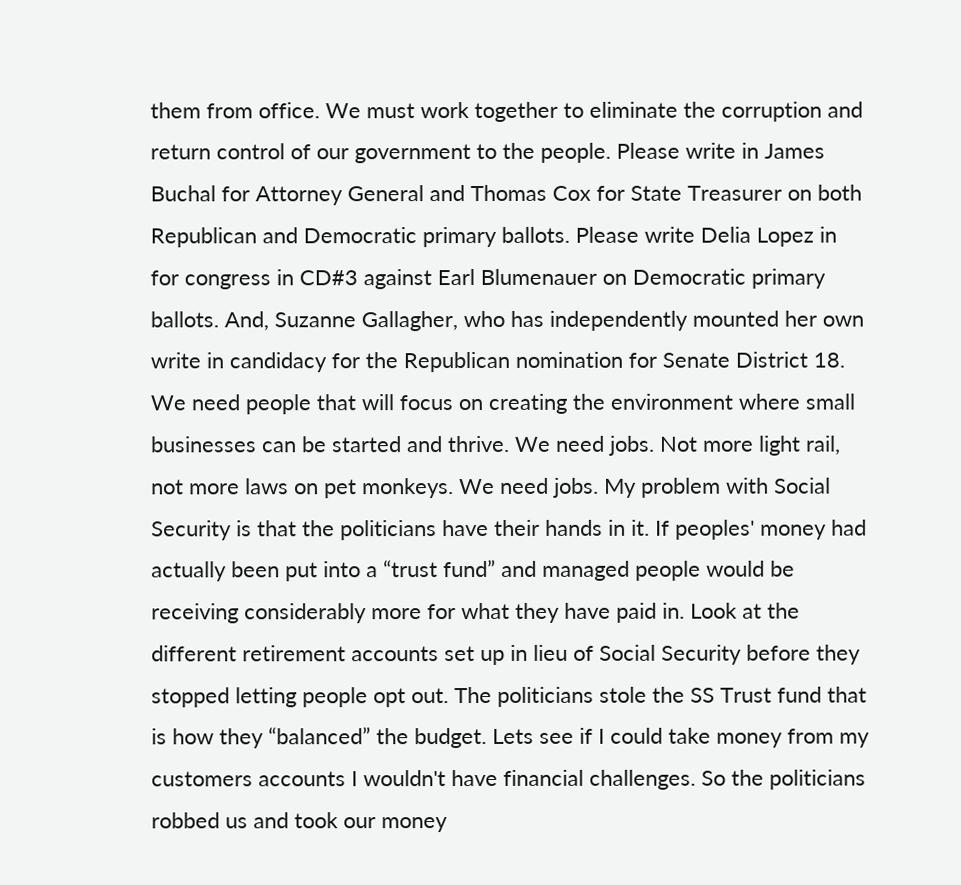them from office. We must work together to eliminate the corruption and return control of our government to the people. Please write in James Buchal for Attorney General and Thomas Cox for State Treasurer on both Republican and Democratic primary ballots. Please write Delia Lopez in for congress in CD#3 against Earl Blumenauer on Democratic primary ballots. And, Suzanne Gallagher, who has independently mounted her own write in candidacy for the Republican nomination for Senate District 18. We need people that will focus on creating the environment where small businesses can be started and thrive. We need jobs. Not more light rail, not more laws on pet monkeys. We need jobs. My problem with Social Security is that the politicians have their hands in it. If peoples' money had actually been put into a “trust fund” and managed people would be receiving considerably more for what they have paid in. Look at the different retirement accounts set up in lieu of Social Security before they stopped letting people opt out. The politicians stole the SS Trust fund that is how they “balanced” the budget. Lets see if I could take money from my customers accounts I wouldn't have financial challenges. So the politicians robbed us and took our money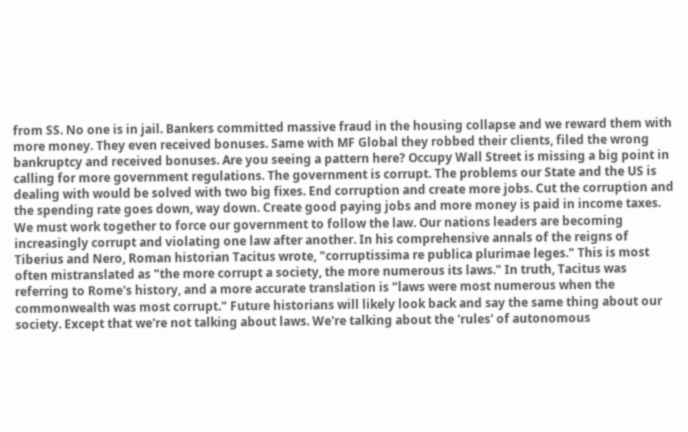from SS. No one is in jail. Bankers committed massive fraud in the housing collapse and we reward them with more money. They even received bonuses. Same with MF Global they robbed their clients, filed the wrong bankruptcy and received bonuses. Are you seeing a pattern here? Occupy Wall Street is missing a big point in calling for more government regulations. The government is corrupt. The problems our State and the US is dealing with would be solved with two big fixes. End corruption and create more jobs. Cut the corruption and the spending rate goes down, way down. Create good paying jobs and more money is paid in income taxes. We must work together to force our government to follow the law. Our nations leaders are becoming increasingly corrupt and violating one law after another. In his comprehensive annals of the reigns of Tiberius and Nero, Roman historian Tacitus wrote, "corruptissima re publica plurimae leges." This is most often mistranslated as "the more corrupt a society, the more numerous its laws." In truth, Tacitus was referring to Rome's history, and a more accurate translation is "laws were most numerous when the commonwealth was most corrupt." Future historians will likely look back and say the same thing about our society. Except that we're not talking about laws. We're talking about the 'rules' of autonomous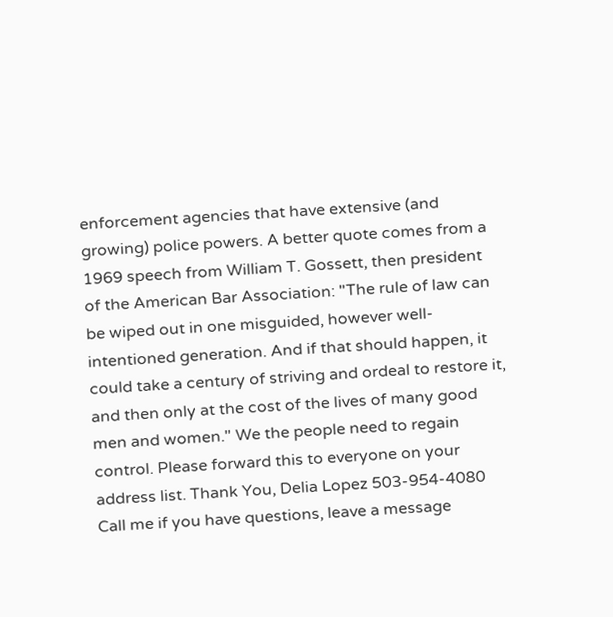enforcement agencies that have extensive (and growing) police powers. A better quote comes from a 1969 speech from William T. Gossett, then president of the American Bar Association: "The rule of law can be wiped out in one misguided, however well-intentioned generation. And if that should happen, it could take a century of striving and ordeal to restore it, and then only at the cost of the lives of many good men and women." We the people need to regain control. Please forward this to everyone on your address list. Thank You, Delia Lopez 503-954-4080 Call me if you have questions, leave a message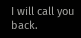I will call you back.